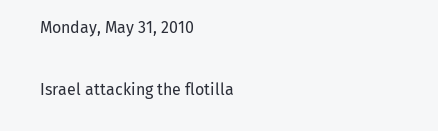Monday, May 31, 2010

Israel attacking the flotilla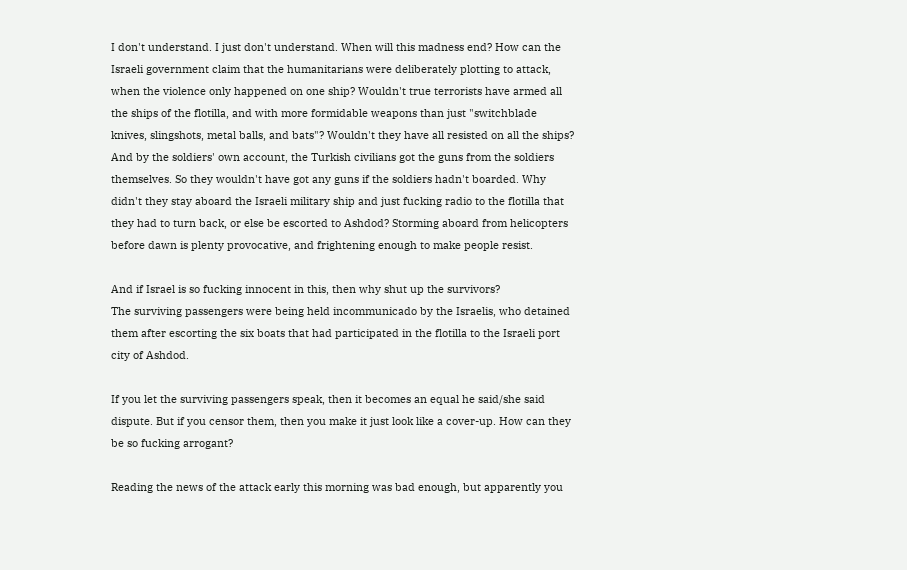I don't understand. I just don't understand. When will this madness end? How can the Israeli government claim that the humanitarians were deliberately plotting to attack, when the violence only happened on one ship? Wouldn't true terrorists have armed all the ships of the flotilla, and with more formidable weapons than just "switchblade knives, slingshots, metal balls, and bats"? Wouldn't they have all resisted on all the ships? And by the soldiers' own account, the Turkish civilians got the guns from the soldiers themselves. So they wouldn't have got any guns if the soldiers hadn't boarded. Why didn't they stay aboard the Israeli military ship and just fucking radio to the flotilla that they had to turn back, or else be escorted to Ashdod? Storming aboard from helicopters before dawn is plenty provocative, and frightening enough to make people resist.

And if Israel is so fucking innocent in this, then why shut up the survivors?
The surviving passengers were being held incommunicado by the Israelis, who detained them after escorting the six boats that had participated in the flotilla to the Israeli port city of Ashdod.

If you let the surviving passengers speak, then it becomes an equal he said/she said dispute. But if you censor them, then you make it just look like a cover-up. How can they be so fucking arrogant?

Reading the news of the attack early this morning was bad enough, but apparently you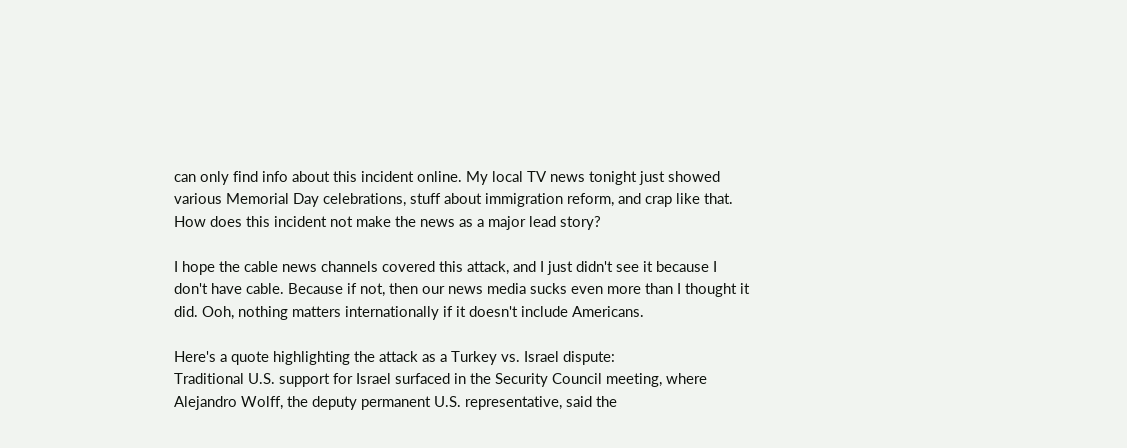can only find info about this incident online. My local TV news tonight just showed various Memorial Day celebrations, stuff about immigration reform, and crap like that. How does this incident not make the news as a major lead story?

I hope the cable news channels covered this attack, and I just didn't see it because I don't have cable. Because if not, then our news media sucks even more than I thought it did. Ooh, nothing matters internationally if it doesn't include Americans.

Here's a quote highlighting the attack as a Turkey vs. Israel dispute:
Traditional U.S. support for Israel surfaced in the Security Council meeting, where Alejandro Wolff, the deputy permanent U.S. representative, said the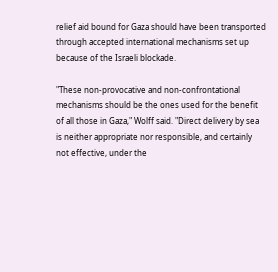relief aid bound for Gaza should have been transported through accepted international mechanisms set up because of the Israeli blockade.

"These non-provocative and non-confrontational mechanisms should be the ones used for the benefit of all those in Gaza," Wolff said. "Direct delivery by sea is neither appropriate nor responsible, and certainly not effective, under the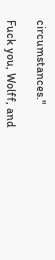circumstances."

Fuck you, Wolff, and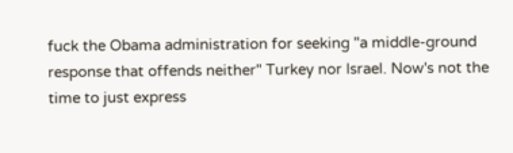fuck the Obama administration for seeking "a middle-ground response that offends neither" Turkey nor Israel. Now's not the time to just express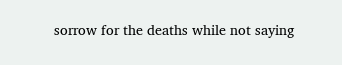sorrow for the deaths while not saying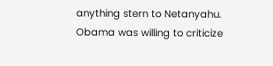anything stern to Netanyahu. Obama was willing to criticize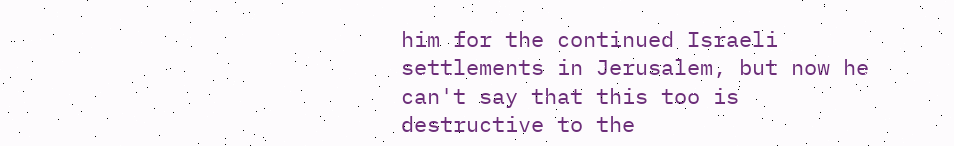him for the continued Israeli settlements in Jerusalem, but now he can't say that this too is destructive to the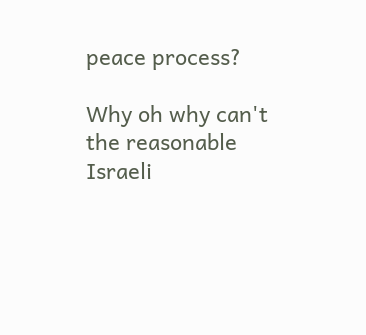peace process?

Why oh why can't the reasonable Israeli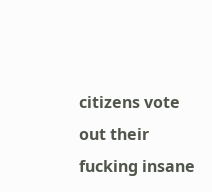citizens vote out their fucking insane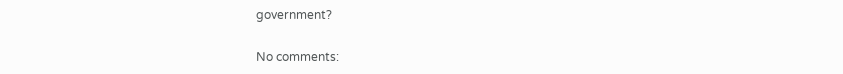government?

No comments: